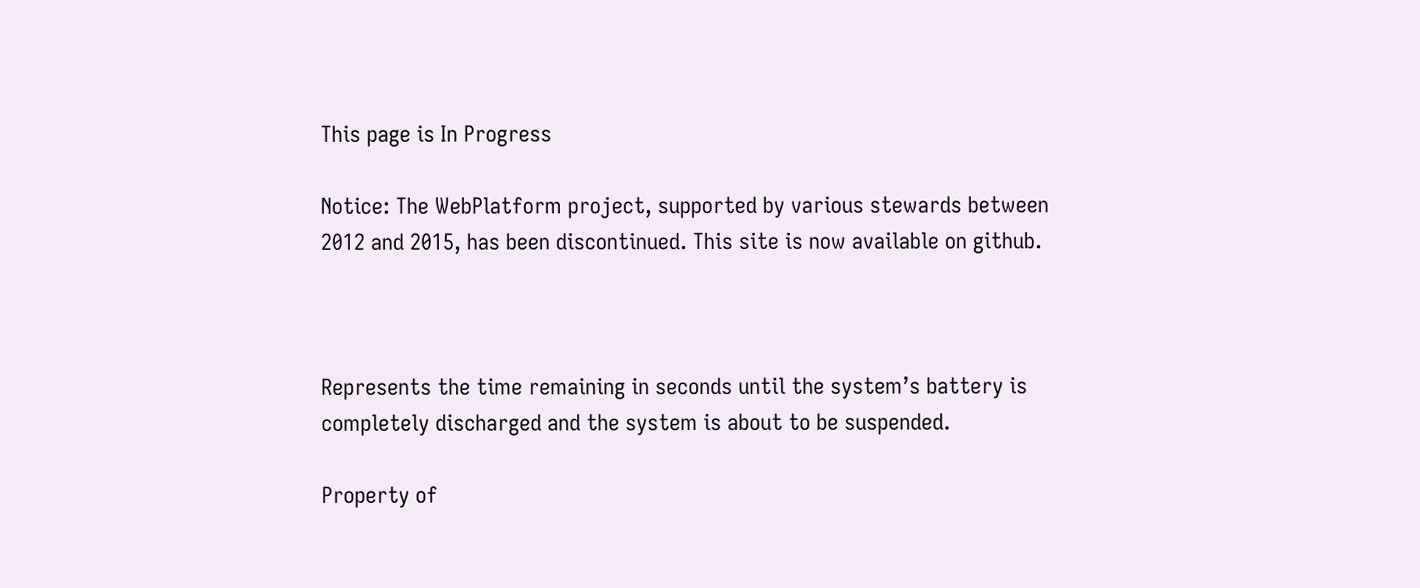This page is In Progress

Notice: The WebPlatform project, supported by various stewards between 2012 and 2015, has been discontinued. This site is now available on github.



Represents the time remaining in seconds until the system’s battery is completely discharged and the system is about to be suspended.

Property of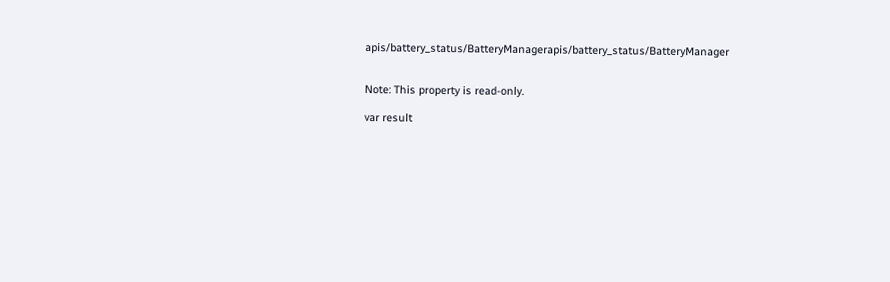apis/battery_status/BatteryManagerapis/battery_status/BatteryManager


Note: This property is read-only.

var result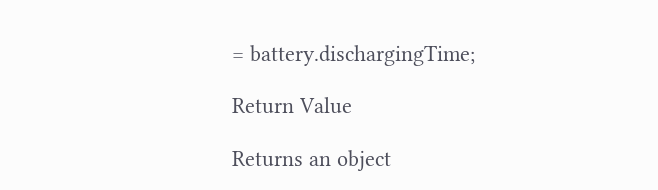= battery.dischargingTime;

Return Value

Returns an object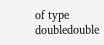of type doubledouble